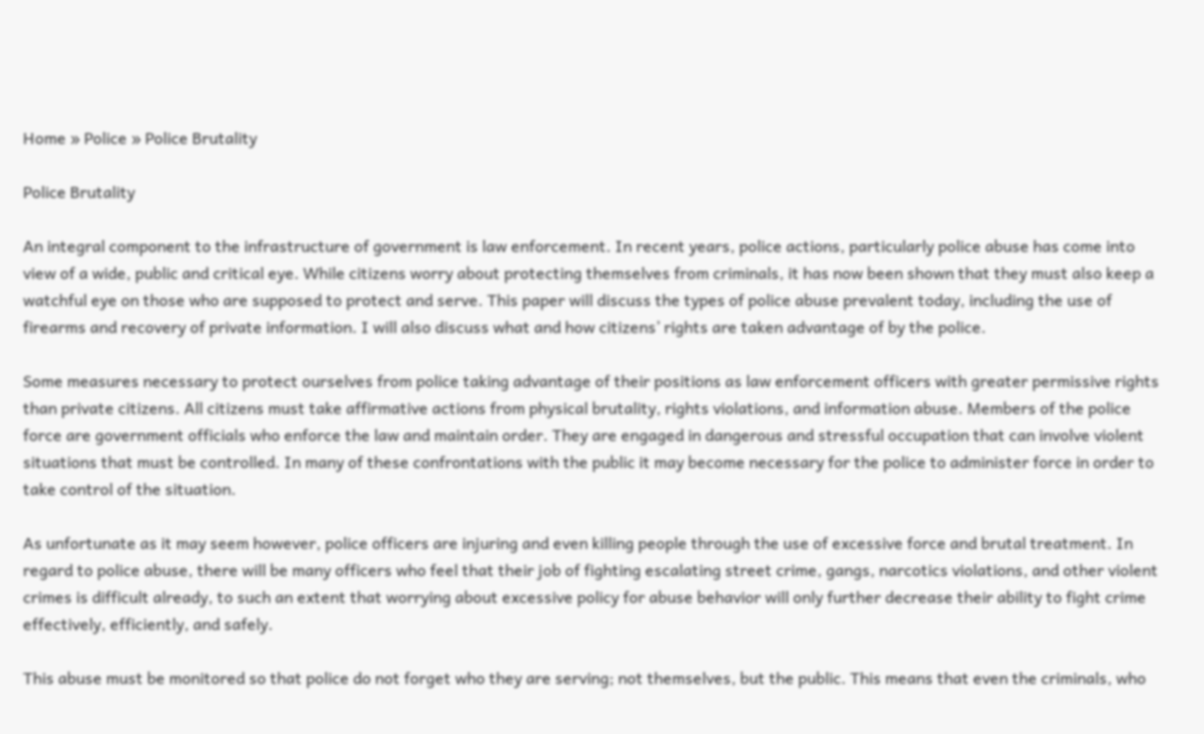Home » Police » Police Brutality

Police Brutality

An integral component to the infrastructure of government is law enforcement. In recent years, police actions, particularly police abuse has come into view of a wide, public and critical eye. While citizens worry about protecting themselves from criminals, it has now been shown that they must also keep a watchful eye on those who are supposed to protect and serve. This paper will discuss the types of police abuse prevalent today, including the use of firearms and recovery of private information. I will also discuss what and how citizens’ rights are taken advantage of by the police.

Some measures necessary to protect ourselves from police taking advantage of their positions as law enforcement officers with greater permissive rights than private citizens. All citizens must take affirmative actions from physical brutality, rights violations, and information abuse. Members of the police force are government officials who enforce the law and maintain order. They are engaged in dangerous and stressful occupation that can involve violent situations that must be controlled. In many of these confrontations with the public it may become necessary for the police to administer force in order to take control of the situation.

As unfortunate as it may seem however, police officers are injuring and even killing people through the use of excessive force and brutal treatment. In regard to police abuse, there will be many officers who feel that their job of fighting escalating street crime, gangs, narcotics violations, and other violent crimes is difficult already, to such an extent that worrying about excessive policy for abuse behavior will only further decrease their ability to fight crime effectively, efficiently, and safely.

This abuse must be monitored so that police do not forget who they are serving; not themselves, but the public. This means that even the criminals, who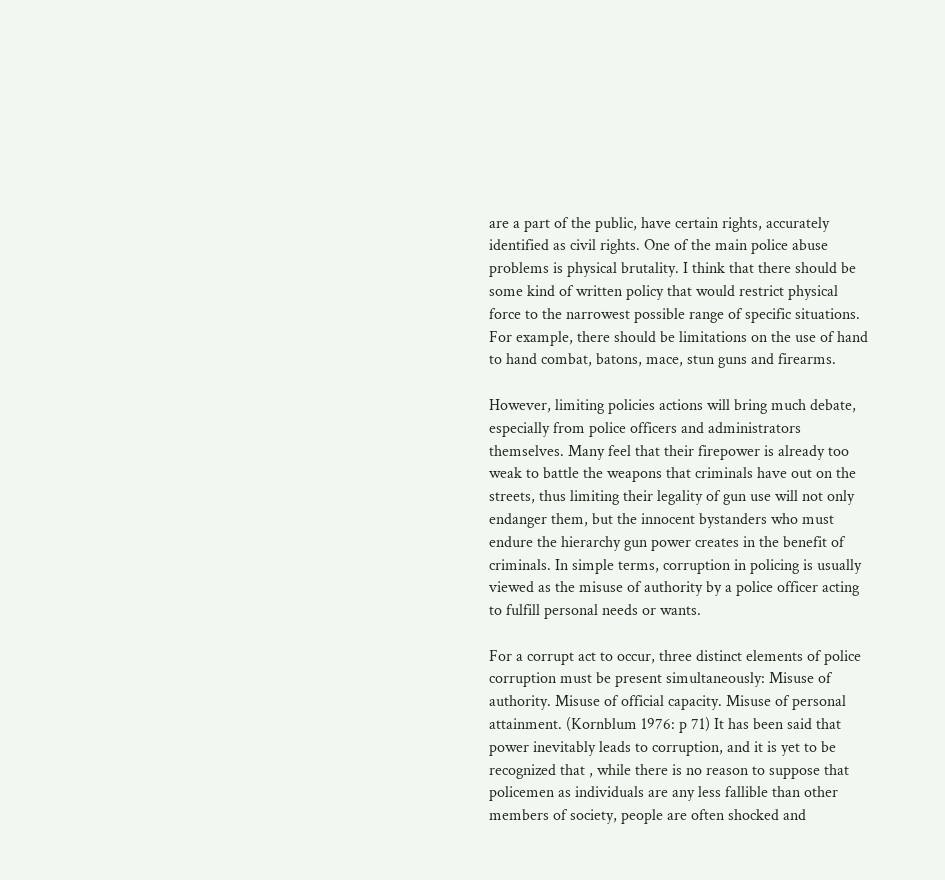are a part of the public, have certain rights, accurately identified as civil rights. One of the main police abuse problems is physical brutality. I think that there should be some kind of written policy that would restrict physical force to the narrowest possible range of specific situations. For example, there should be limitations on the use of hand to hand combat, batons, mace, stun guns and firearms.

However, limiting policies actions will bring much debate, especially from police officers and administrators themselves. Many feel that their firepower is already too weak to battle the weapons that criminals have out on the streets, thus limiting their legality of gun use will not only endanger them, but the innocent bystanders who must endure the hierarchy gun power creates in the benefit of criminals. In simple terms, corruption in policing is usually viewed as the misuse of authority by a police officer acting to fulfill personal needs or wants.

For a corrupt act to occur, three distinct elements of police corruption must be present simultaneously: Misuse of authority. Misuse of official capacity. Misuse of personal attainment. (Kornblum 1976: p 71) It has been said that power inevitably leads to corruption, and it is yet to be recognized that , while there is no reason to suppose that policemen as individuals are any less fallible than other members of society, people are often shocked and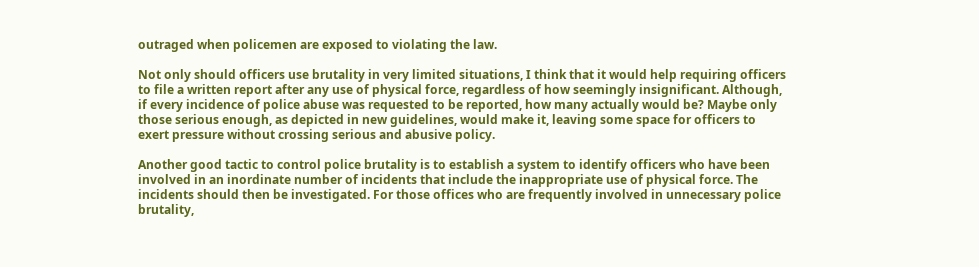outraged when policemen are exposed to violating the law.

Not only should officers use brutality in very limited situations, I think that it would help requiring officers to file a written report after any use of physical force, regardless of how seemingly insignificant. Although, if every incidence of police abuse was requested to be reported, how many actually would be? Maybe only those serious enough, as depicted in new guidelines, would make it, leaving some space for officers to exert pressure without crossing serious and abusive policy.

Another good tactic to control police brutality is to establish a system to identify officers who have been involved in an inordinate number of incidents that include the inappropriate use of physical force. The incidents should then be investigated. For those offices who are frequently involved in unnecessary police brutality,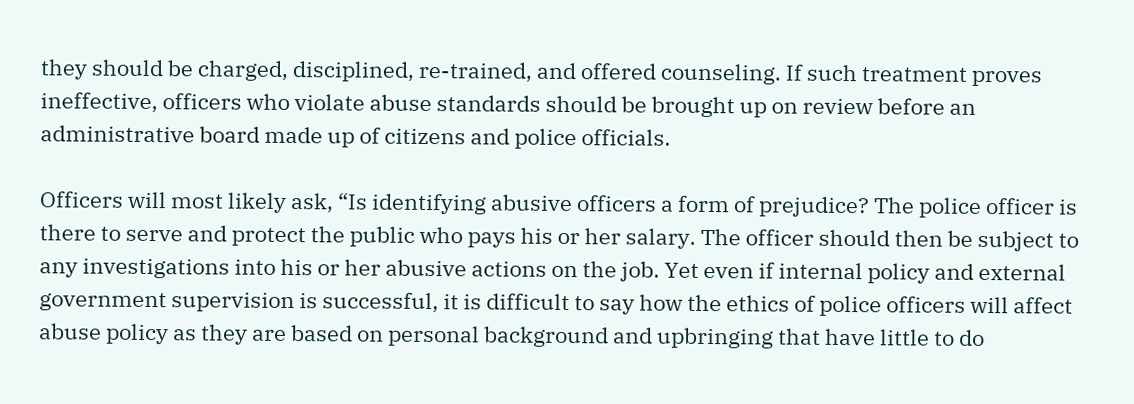they should be charged, disciplined, re-trained, and offered counseling. If such treatment proves ineffective, officers who violate abuse standards should be brought up on review before an administrative board made up of citizens and police officials.

Officers will most likely ask, “Is identifying abusive officers a form of prejudice? The police officer is there to serve and protect the public who pays his or her salary. The officer should then be subject to any investigations into his or her abusive actions on the job. Yet even if internal policy and external government supervision is successful, it is difficult to say how the ethics of police officers will affect abuse policy as they are based on personal background and upbringing that have little to do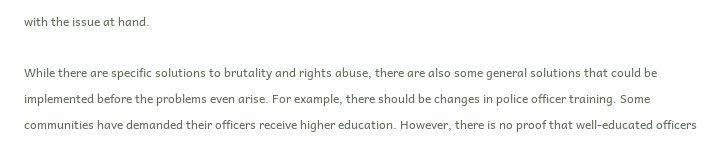with the issue at hand.

While there are specific solutions to brutality and rights abuse, there are also some general solutions that could be implemented before the problems even arise. For example, there should be changes in police officer training. Some communities have demanded their officers receive higher education. However, there is no proof that well-educated officers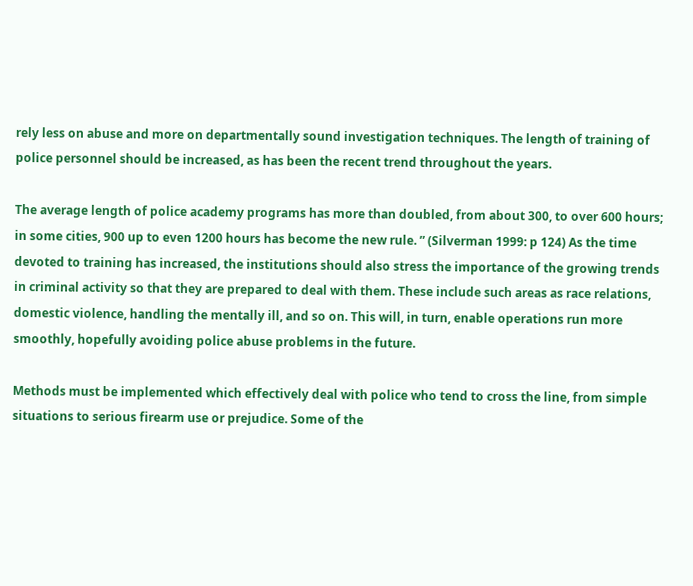rely less on abuse and more on departmentally sound investigation techniques. The length of training of police personnel should be increased, as has been the recent trend throughout the years.

The average length of police academy programs has more than doubled, from about 300, to over 600 hours; in some cities, 900 up to even 1200 hours has become the new rule. ” (Silverman 1999: p 124) As the time devoted to training has increased, the institutions should also stress the importance of the growing trends in criminal activity so that they are prepared to deal with them. These include such areas as race relations, domestic violence, handling the mentally ill, and so on. This will, in turn, enable operations run more smoothly, hopefully avoiding police abuse problems in the future.

Methods must be implemented which effectively deal with police who tend to cross the line, from simple situations to serious firearm use or prejudice. Some of the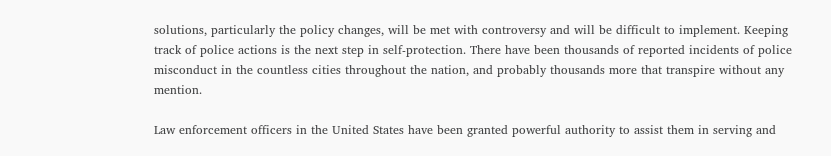solutions, particularly the policy changes, will be met with controversy and will be difficult to implement. Keeping track of police actions is the next step in self-protection. There have been thousands of reported incidents of police misconduct in the countless cities throughout the nation, and probably thousands more that transpire without any mention.

Law enforcement officers in the United States have been granted powerful authority to assist them in serving and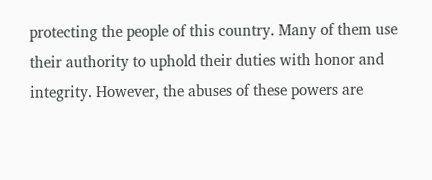protecting the people of this country. Many of them use their authority to uphold their duties with honor and integrity. However, the abuses of these powers are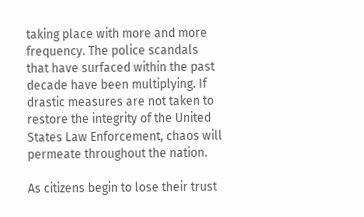taking place with more and more frequency. The police scandals that have surfaced within the past decade have been multiplying. If drastic measures are not taken to restore the integrity of the United States Law Enforcement, chaos will permeate throughout the nation.

As citizens begin to lose their trust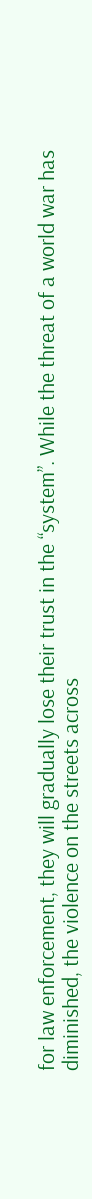for law enforcement, they will gradually lose their trust in the “system”. While the threat of a world war has diminished, the violence on the streets across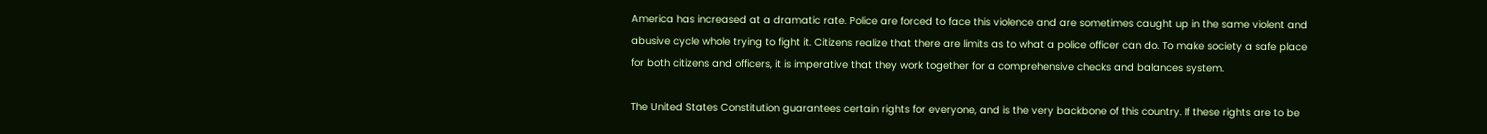America has increased at a dramatic rate. Police are forced to face this violence and are sometimes caught up in the same violent and abusive cycle whole trying to fight it. Citizens realize that there are limits as to what a police officer can do. To make society a safe place for both citizens and officers, it is imperative that they work together for a comprehensive checks and balances system.

The United States Constitution guarantees certain rights for everyone, and is the very backbone of this country. If these rights are to be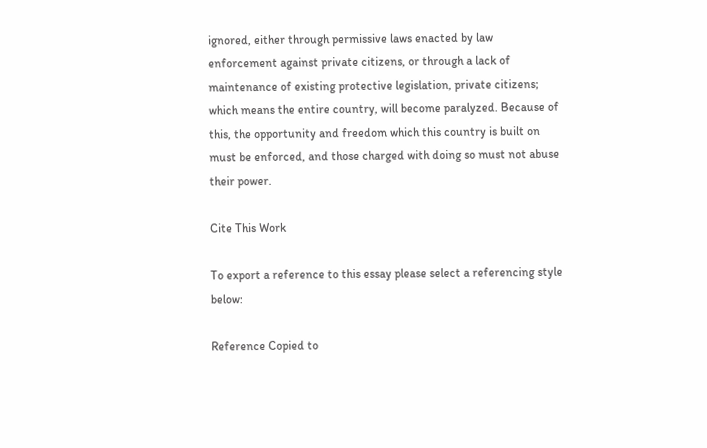ignored, either through permissive laws enacted by law enforcement against private citizens, or through a lack of maintenance of existing protective legislation, private citizens; which means the entire country, will become paralyzed. Because of this, the opportunity and freedom which this country is built on must be enforced, and those charged with doing so must not abuse their power.

Cite This Work

To export a reference to this essay please select a referencing style below:

Reference Copied to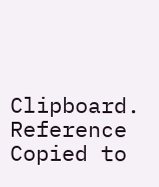Clipboard.
Reference Copied to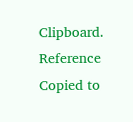Clipboard.
Reference Copied to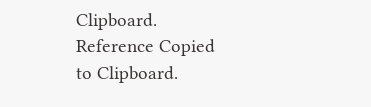Clipboard.
Reference Copied to Clipboard.